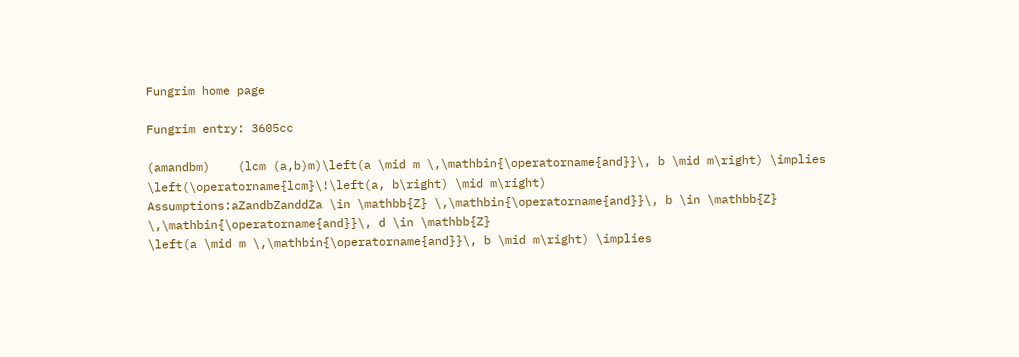Fungrim home page

Fungrim entry: 3605cc

(amandbm)    (lcm (a,b)m)\left(a \mid m \,\mathbin{\operatorname{and}}\, b \mid m\right) \implies \left(\operatorname{lcm}\!\left(a, b\right) \mid m\right)
Assumptions:aZandbZanddZa \in \mathbb{Z} \,\mathbin{\operatorname{and}}\, b \in \mathbb{Z} \,\mathbin{\operatorname{and}}\, d \in \mathbb{Z}
\left(a \mid m \,\mathbin{\operatorname{and}}\, b \mid m\right) \implies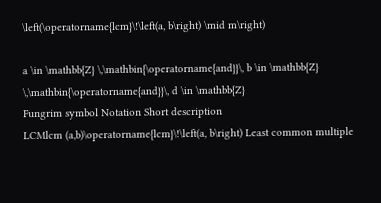\left(\operatorname{lcm}\!\left(a, b\right) \mid m\right)

a \in \mathbb{Z} \,\mathbin{\operatorname{and}}\, b \in \mathbb{Z} \,\mathbin{\operatorname{and}}\, d \in \mathbb{Z}
Fungrim symbol Notation Short description
LCMlcm (a,b)\operatorname{lcm}\!\left(a, b\right) Least common multiple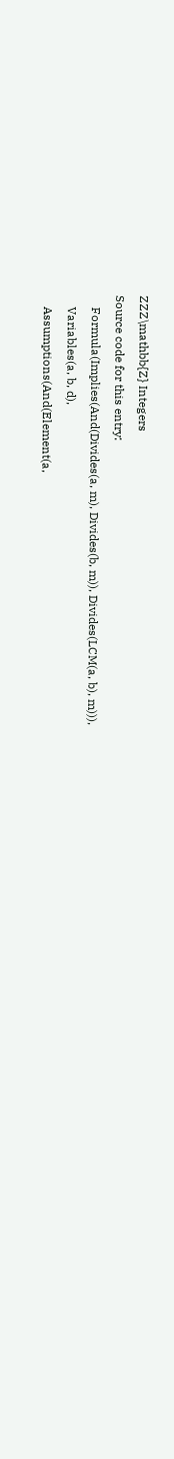ZZZ\mathbb{Z} Integers
Source code for this entry:
    Formula(Implies(And(Divides(a, m), Divides(b, m)), Divides(LCM(a, b), m))),
    Variables(a, b, d),
    Assumptions(And(Element(a,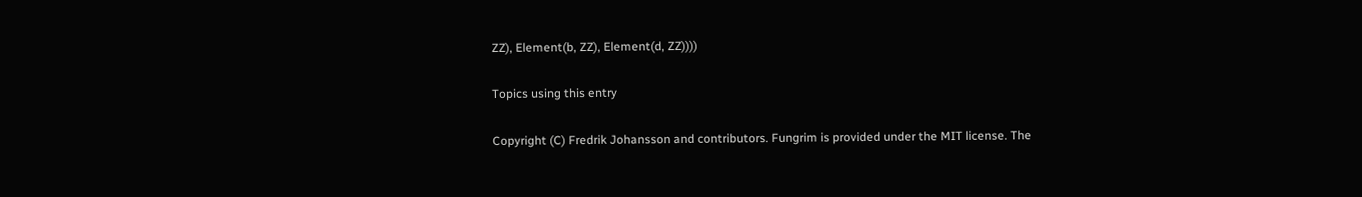ZZ), Element(b, ZZ), Element(d, ZZ))))

Topics using this entry

Copyright (C) Fredrik Johansson and contributors. Fungrim is provided under the MIT license. The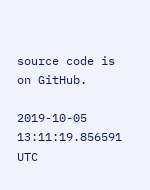source code is on GitHub.

2019-10-05 13:11:19.856591 UTC